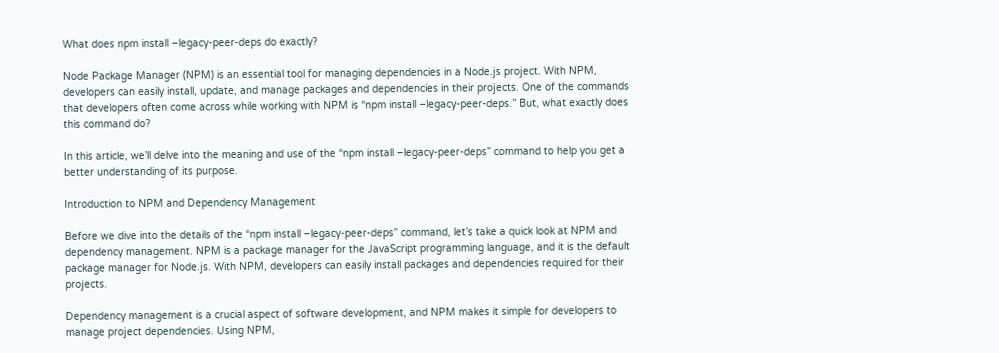What does npm install –legacy-peer-deps do exactly?

Node Package Manager (NPM) is an essential tool for managing dependencies in a Node.js project. With NPM, developers can easily install, update, and manage packages and dependencies in their projects. One of the commands that developers often come across while working with NPM is “npm install –legacy-peer-deps.” But, what exactly does this command do?

In this article, we’ll delve into the meaning and use of the “npm install –legacy-peer-deps” command to help you get a better understanding of its purpose.

Introduction to NPM and Dependency Management

Before we dive into the details of the “npm install –legacy-peer-deps” command, let’s take a quick look at NPM and dependency management. NPM is a package manager for the JavaScript programming language, and it is the default package manager for Node.js. With NPM, developers can easily install packages and dependencies required for their projects.

Dependency management is a crucial aspect of software development, and NPM makes it simple for developers to manage project dependencies. Using NPM,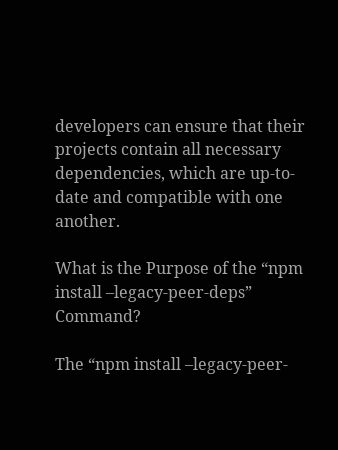developers can ensure that their projects contain all necessary dependencies, which are up-to-date and compatible with one another.

What is the Purpose of the “npm install –legacy-peer-deps” Command?

The “npm install –legacy-peer-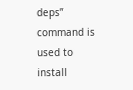deps” command is used to install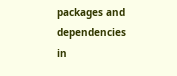packages and dependencies in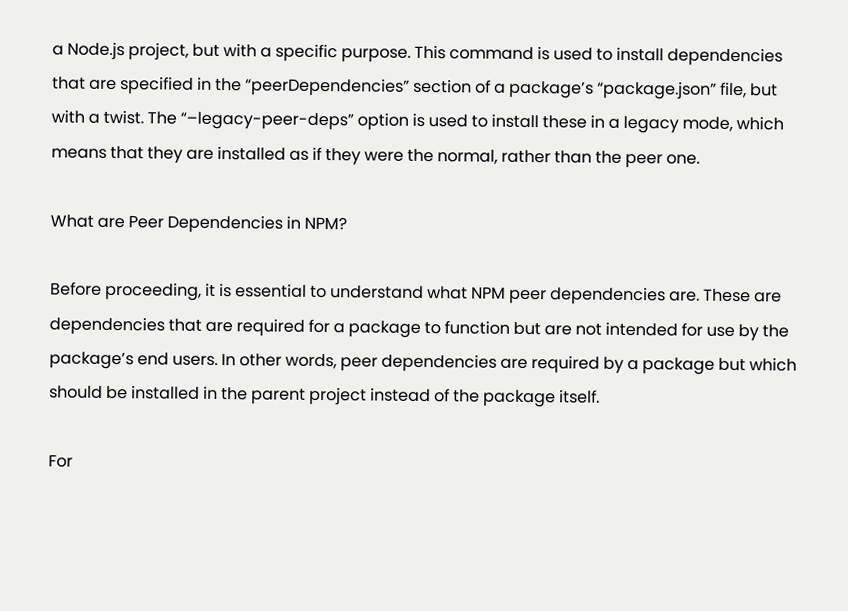a Node.js project, but with a specific purpose. This command is used to install dependencies that are specified in the “peerDependencies” section of a package’s “package.json” file, but with a twist. The “–legacy-peer-deps” option is used to install these in a legacy mode, which means that they are installed as if they were the normal, rather than the peer one.

What are Peer Dependencies in NPM?

Before proceeding, it is essential to understand what NPM peer dependencies are. These are dependencies that are required for a package to function but are not intended for use by the package’s end users. In other words, peer dependencies are required by a package but which should be installed in the parent project instead of the package itself.

For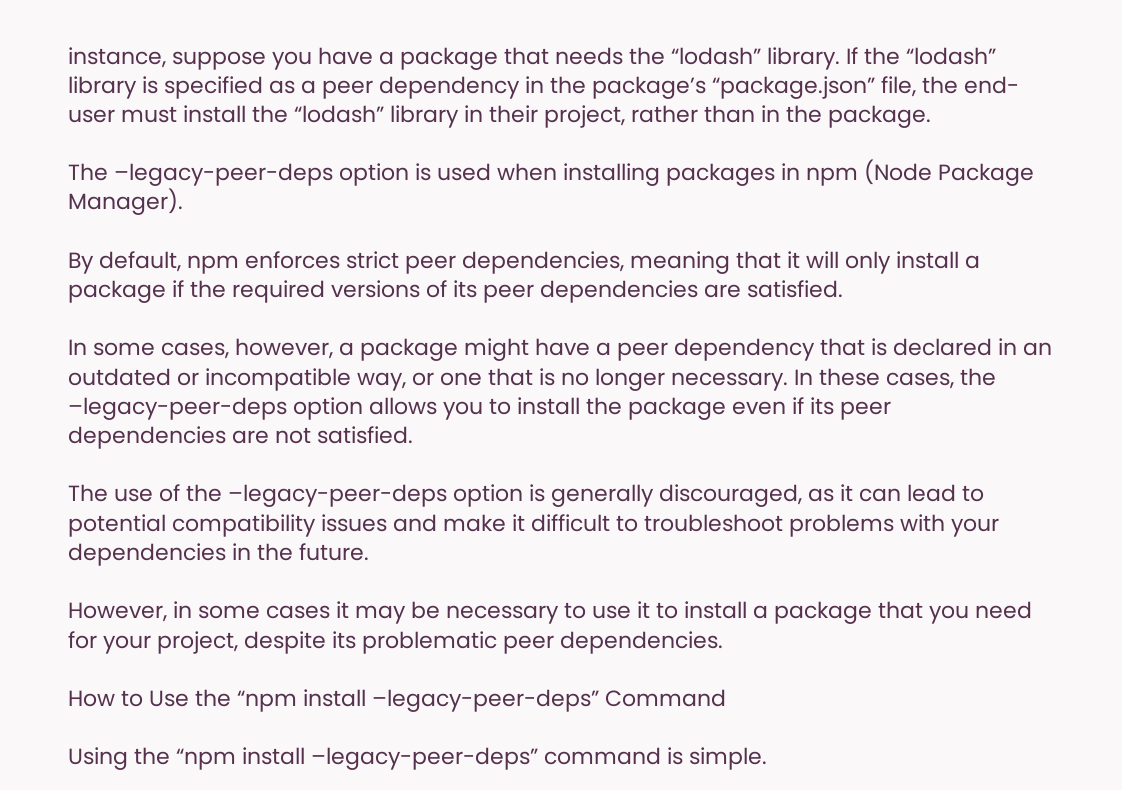instance, suppose you have a package that needs the “lodash” library. If the “lodash” library is specified as a peer dependency in the package’s “package.json” file, the end-user must install the “lodash” library in their project, rather than in the package.

The –legacy-peer-deps option is used when installing packages in npm (Node Package Manager).

By default, npm enforces strict peer dependencies, meaning that it will only install a package if the required versions of its peer dependencies are satisfied.

In some cases, however, a package might have a peer dependency that is declared in an outdated or incompatible way, or one that is no longer necessary. In these cases, the –legacy-peer-deps option allows you to install the package even if its peer dependencies are not satisfied.

The use of the –legacy-peer-deps option is generally discouraged, as it can lead to potential compatibility issues and make it difficult to troubleshoot problems with your dependencies in the future.

However, in some cases it may be necessary to use it to install a package that you need for your project, despite its problematic peer dependencies.

How to Use the “npm install –legacy-peer-deps” Command

Using the “npm install –legacy-peer-deps” command is simple.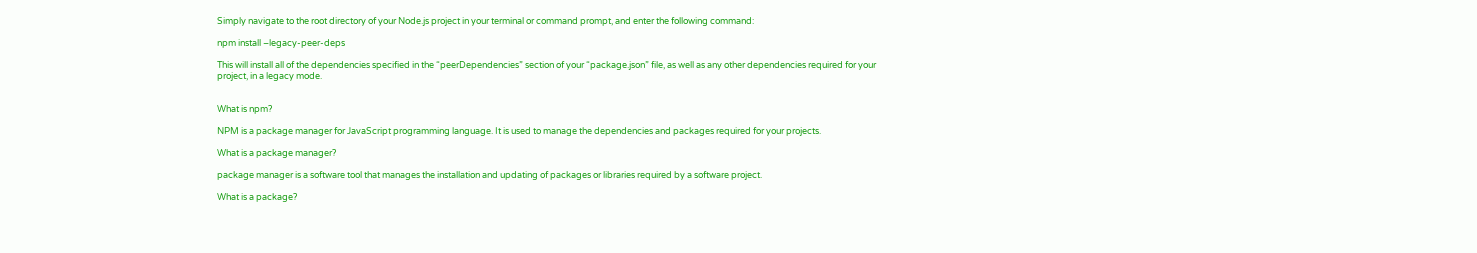Simply navigate to the root directory of your Node.js project in your terminal or command prompt, and enter the following command:

npm install –legacy-peer-deps

This will install all of the dependencies specified in the “peerDependencies” section of your “package.json” file, as well as any other dependencies required for your project, in a legacy mode.


What is npm?

NPM is a package manager for JavaScript programming language. It is used to manage the dependencies and packages required for your projects.

What is a package manager?

package manager is a software tool that manages the installation and updating of packages or libraries required by a software project.

What is a package?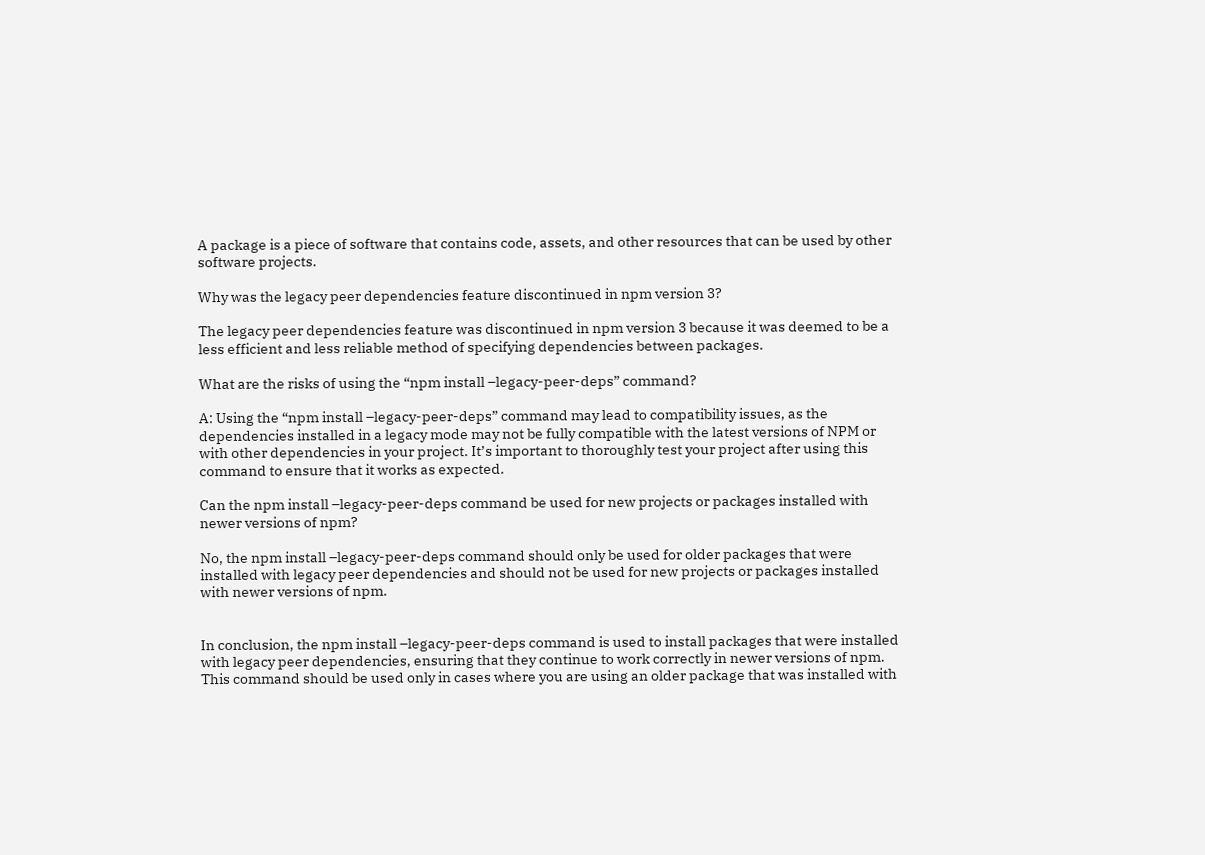A package is a piece of software that contains code, assets, and other resources that can be used by other software projects.

Why was the legacy peer dependencies feature discontinued in npm version 3?

The legacy peer dependencies feature was discontinued in npm version 3 because it was deemed to be a less efficient and less reliable method of specifying dependencies between packages.

What are the risks of using the “npm install –legacy-peer-deps” command?

A: Using the “npm install –legacy-peer-deps” command may lead to compatibility issues, as the dependencies installed in a legacy mode may not be fully compatible with the latest versions of NPM or with other dependencies in your project. It’s important to thoroughly test your project after using this command to ensure that it works as expected.

Can the npm install –legacy-peer-deps command be used for new projects or packages installed with newer versions of npm?

No, the npm install –legacy-peer-deps command should only be used for older packages that were installed with legacy peer dependencies and should not be used for new projects or packages installed with newer versions of npm.


In conclusion, the npm install –legacy-peer-deps command is used to install packages that were installed with legacy peer dependencies, ensuring that they continue to work correctly in newer versions of npm. This command should be used only in cases where you are using an older package that was installed with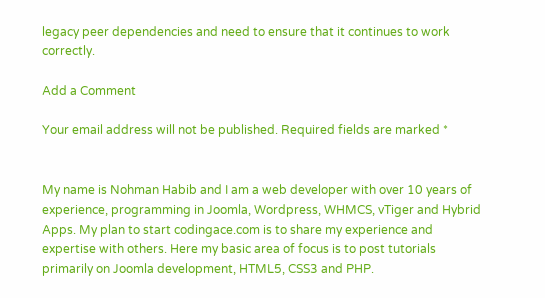legacy peer dependencies and need to ensure that it continues to work correctly.

Add a Comment

Your email address will not be published. Required fields are marked *


My name is Nohman Habib and I am a web developer with over 10 years of experience, programming in Joomla, Wordpress, WHMCS, vTiger and Hybrid Apps. My plan to start codingace.com is to share my experience and expertise with others. Here my basic area of focus is to post tutorials primarily on Joomla development, HTML5, CSS3 and PHP.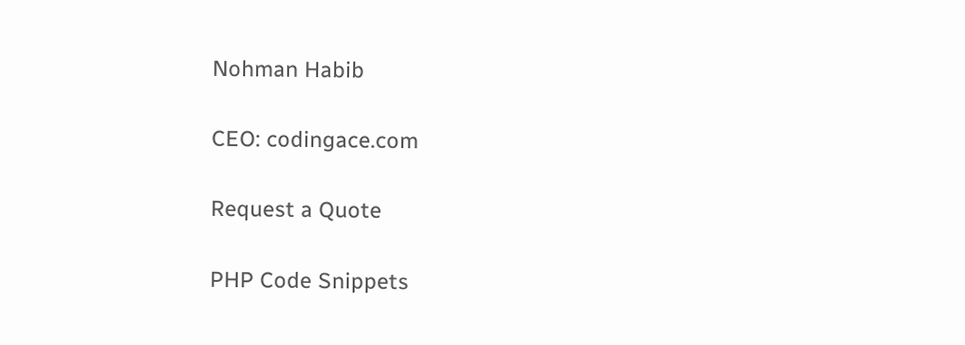Nohman Habib

CEO: codingace.com

Request a Quote

PHP Code Snippets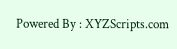Powered By : XYZScripts.com